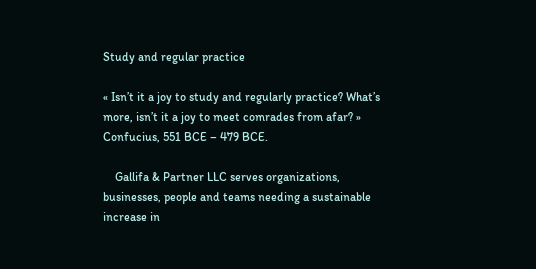Study and regular practice

« Isn’t it a joy to study and regularly practice? What’s more, isn’t it a joy to meet comrades from afar? » Confucius, 551 BCE – 479 BCE.

    Gallifa & Partner LLC serves organizations, businesses, people and teams needing a sustainable increase in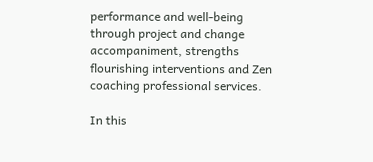performance and well-being through project and change accompaniment, strengths flourishing interventions and Zen coaching professional services.

In this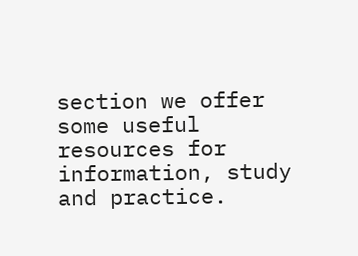section we offer some useful resources for information, study and practice.